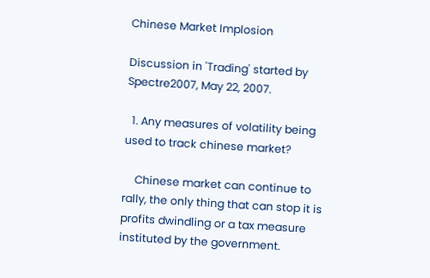Chinese Market Implosion

Discussion in 'Trading' started by Spectre2007, May 22, 2007.

  1. Any measures of volatility being used to track chinese market?

    Chinese market can continue to rally, the only thing that can stop it is profits dwindling or a tax measure instituted by the government.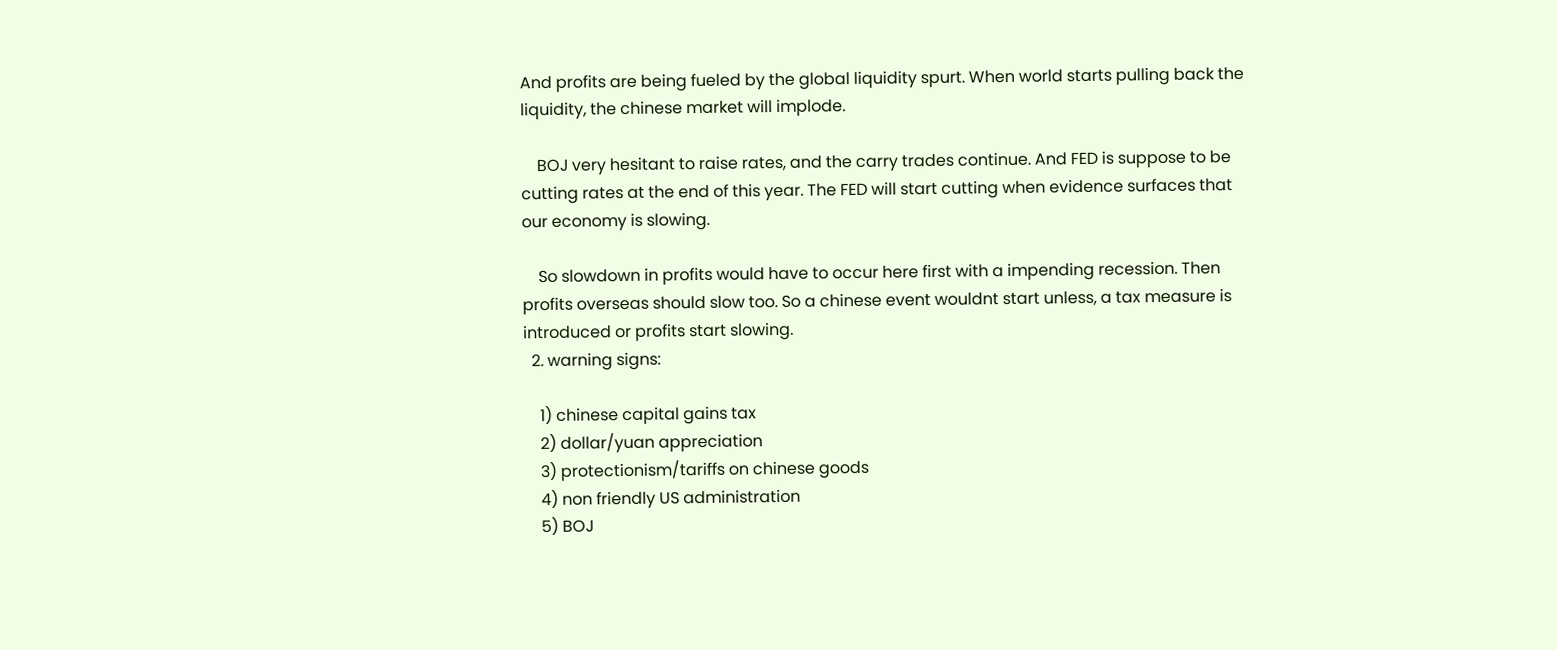And profits are being fueled by the global liquidity spurt. When world starts pulling back the liquidity, the chinese market will implode.

    BOJ very hesitant to raise rates, and the carry trades continue. And FED is suppose to be cutting rates at the end of this year. The FED will start cutting when evidence surfaces that our economy is slowing.

    So slowdown in profits would have to occur here first with a impending recession. Then profits overseas should slow too. So a chinese event wouldnt start unless, a tax measure is introduced or profits start slowing.
  2. warning signs:

    1) chinese capital gains tax
    2) dollar/yuan appreciation
    3) protectionism/tariffs on chinese goods
    4) non friendly US administration
    5) BOJ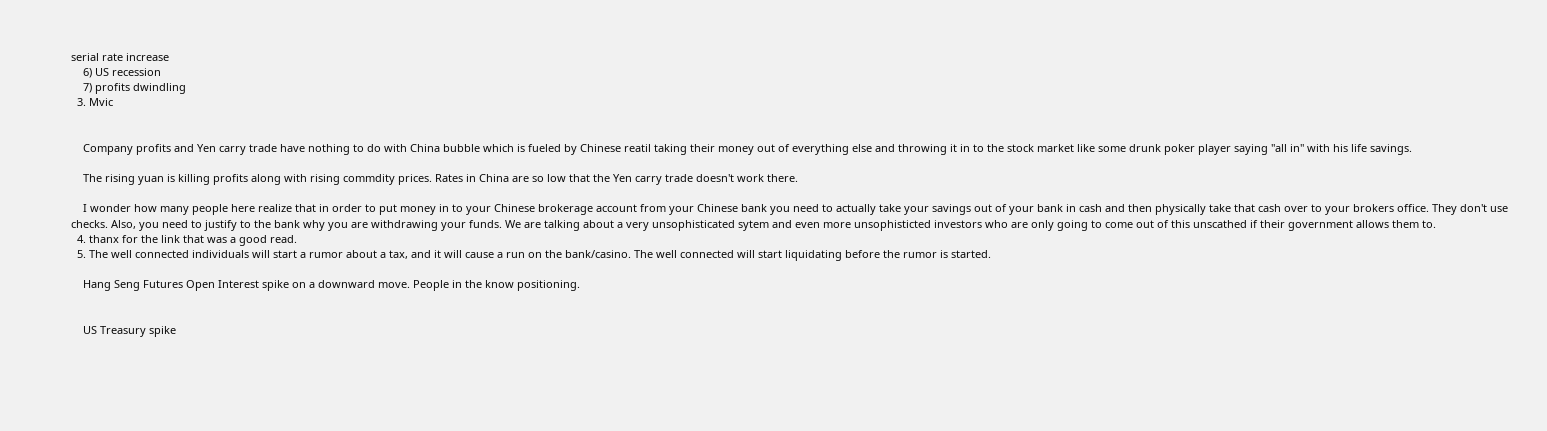serial rate increase
    6) US recession
    7) profits dwindling
  3. Mvic


    Company profits and Yen carry trade have nothing to do with China bubble which is fueled by Chinese reatil taking their money out of everything else and throwing it in to the stock market like some drunk poker player saying "all in" with his life savings.

    The rising yuan is killing profits along with rising commdity prices. Rates in China are so low that the Yen carry trade doesn't work there.

    I wonder how many people here realize that in order to put money in to your Chinese brokerage account from your Chinese bank you need to actually take your savings out of your bank in cash and then physically take that cash over to your brokers office. They don't use checks. Also, you need to justify to the bank why you are withdrawing your funds. We are talking about a very unsophisticated sytem and even more unsophisticted investors who are only going to come out of this unscathed if their government allows them to.
  4. thanx for the link that was a good read.
  5. The well connected individuals will start a rumor about a tax, and it will cause a run on the bank/casino. The well connected will start liquidating before the rumor is started.

    Hang Seng Futures Open Interest spike on a downward move. People in the know positioning.


    US Treasury spike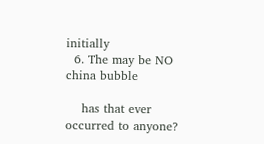initially
  6. The may be NO china bubble

    has that ever occurred to anyone?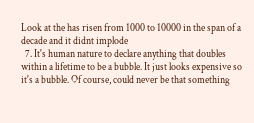Look at the has risen from 1000 to 10000 in the span of a decade and it didnt implode
  7. It's human nature to declare anything that doubles within a lifetime to be a bubble. It just looks expensive so it's a bubble. Of course, could never be that something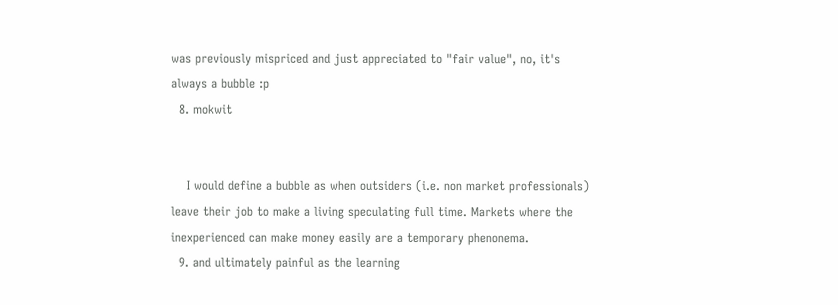was previously mispriced and just appreciated to "fair value", no, it's always a bubble :p
  8. mokwit


    I would define a bubble as when outsiders (i.e. non market professionals) leave their job to make a living speculating full time. Markets where the inexperienced can make money easily are a temporary phenonema.
  9. and ultimately painful as the learning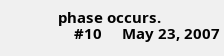phase occurs.
    #10     May 23, 2007